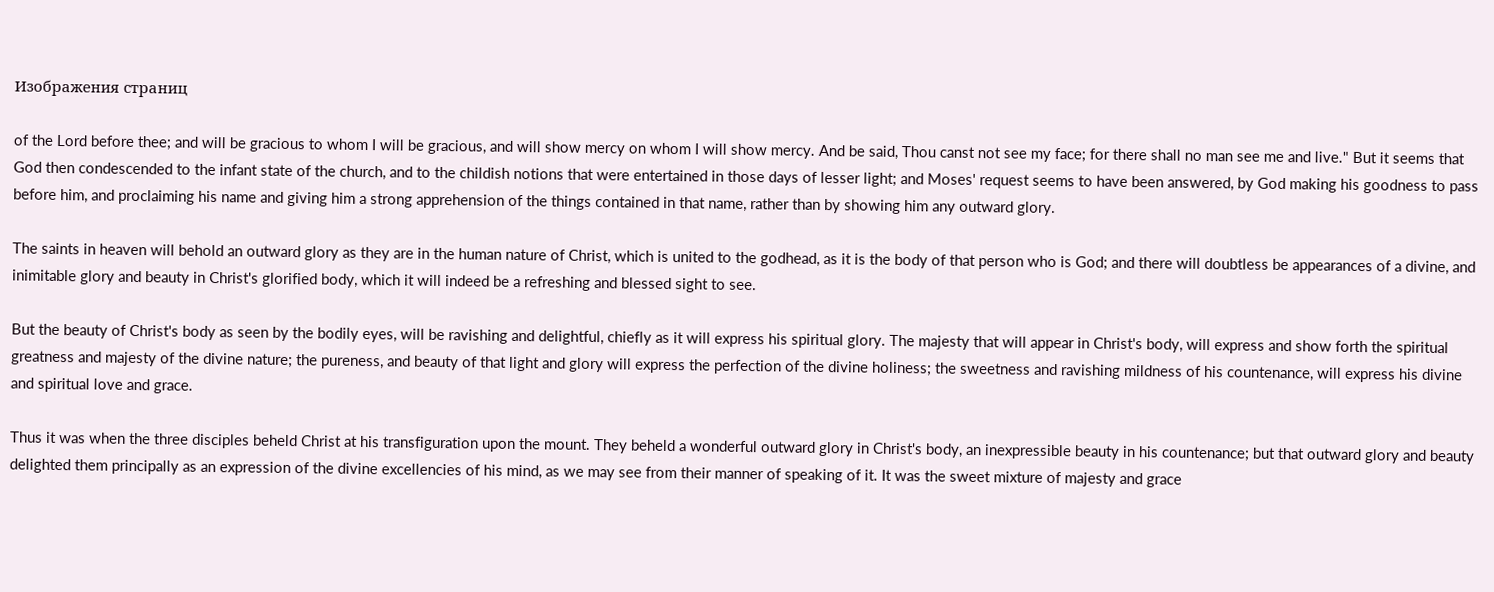Изображения страниц

of the Lord before thee; and will be gracious to whom I will be gracious, and will show mercy on whom I will show mercy. And be said, Thou canst not see my face; for there shall no man see me and live." But it seems that God then condescended to the infant state of the church, and to the childish notions that were entertained in those days of lesser light; and Moses' request seems to have been answered, by God making his goodness to pass before him, and proclaiming his name and giving him a strong apprehension of the things contained in that name, rather than by showing him any outward glory.

The saints in heaven will behold an outward glory as they are in the human nature of Christ, which is united to the godhead, as it is the body of that person who is God; and there will doubtless be appearances of a divine, and inimitable glory and beauty in Christ's glorified body, which it will indeed be a refreshing and blessed sight to see.

But the beauty of Christ's body as seen by the bodily eyes, will be ravishing and delightful, chiefly as it will express his spiritual glory. The majesty that will appear in Christ's body, will express and show forth the spiritual greatness and majesty of the divine nature; the pureness, and beauty of that light and glory will express the perfection of the divine holiness; the sweetness and ravishing mildness of his countenance, will express his divine and spiritual love and grace.

Thus it was when the three disciples beheld Christ at his transfiguration upon the mount. They beheld a wonderful outward glory in Christ's body, an inexpressible beauty in his countenance; but that outward glory and beauty delighted them principally as an expression of the divine excellencies of his mind, as we may see from their manner of speaking of it. It was the sweet mixture of majesty and grace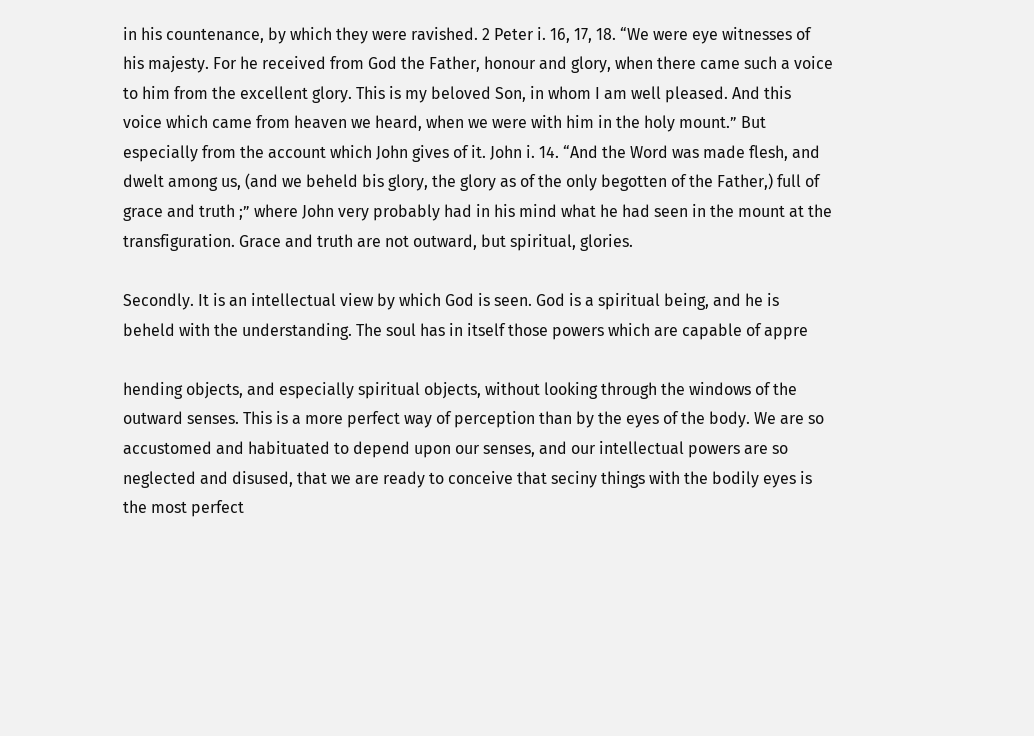in his countenance, by which they were ravished. 2 Peter i. 16, 17, 18. “We were eye witnesses of his majesty. For he received from God the Father, honour and glory, when there came such a voice to him from the excellent glory. This is my beloved Son, in whom I am well pleased. And this voice which came from heaven we heard, when we were with him in the holy mount.” But especially from the account which John gives of it. John i. 14. “And the Word was made flesh, and dwelt among us, (and we beheld bis glory, the glory as of the only begotten of the Father,) full of grace and truth ;” where John very probably had in his mind what he had seen in the mount at the transfiguration. Grace and truth are not outward, but spiritual, glories.

Secondly. It is an intellectual view by which God is seen. God is a spiritual being, and he is beheld with the understanding. The soul has in itself those powers which are capable of appre

hending objects, and especially spiritual objects, without looking through the windows of the outward senses. This is a more perfect way of perception than by the eyes of the body. We are so accustomed and habituated to depend upon our senses, and our intellectual powers are so neglected and disused, that we are ready to conceive that seciny things with the bodily eyes is the most perfect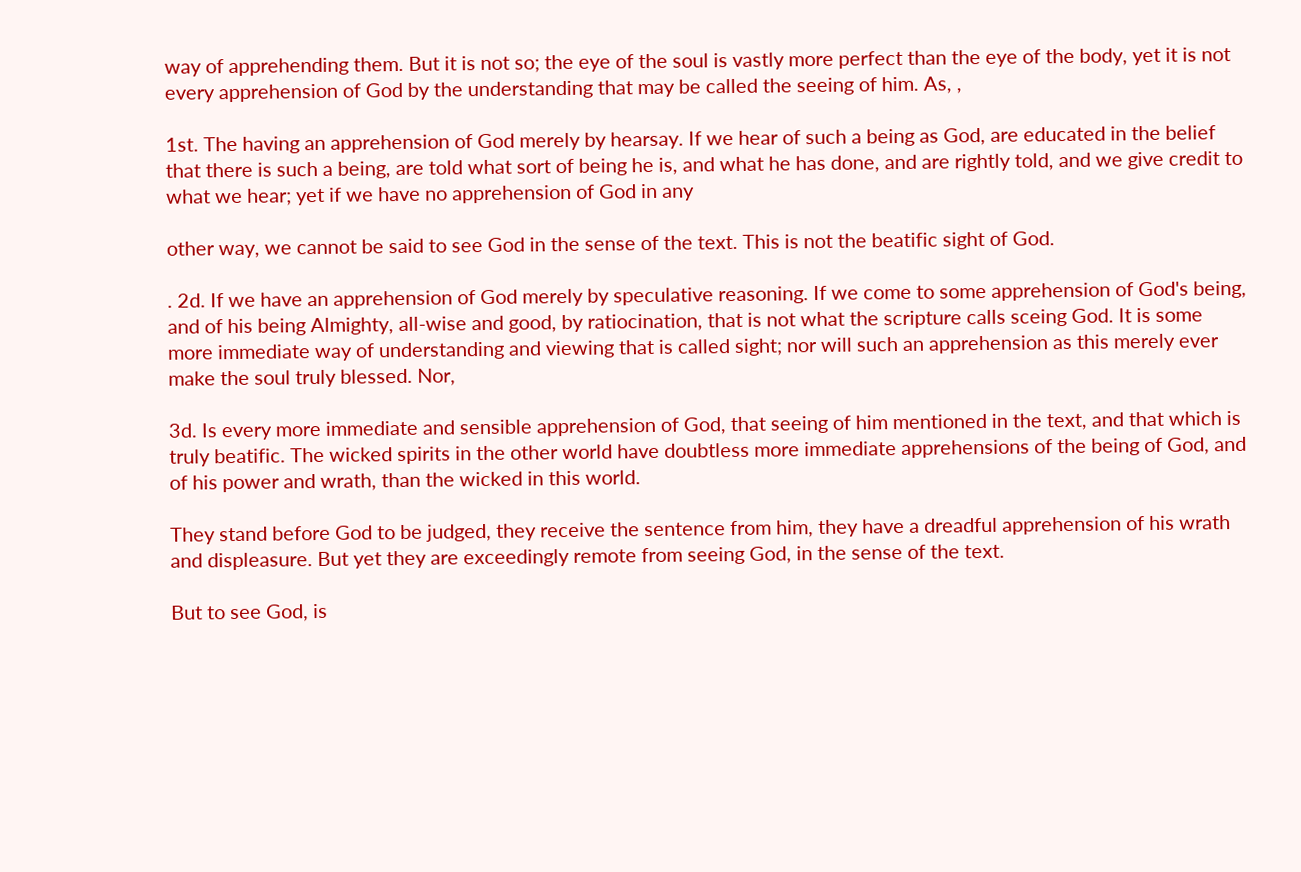way of apprehending them. But it is not so; the eye of the soul is vastly more perfect than the eye of the body, yet it is not every apprehension of God by the understanding that may be called the seeing of him. As, ,

1st. The having an apprehension of God merely by hearsay. If we hear of such a being as God, are educated in the belief that there is such a being, are told what sort of being he is, and what he has done, and are rightly told, and we give credit to what we hear; yet if we have no apprehension of God in any

other way, we cannot be said to see God in the sense of the text. This is not the beatific sight of God.

. 2d. If we have an apprehension of God merely by speculative reasoning. If we come to some apprehension of God's being, and of his being Almighty, all-wise and good, by ratiocination, that is not what the scripture calls sceing God. It is some more immediate way of understanding and viewing that is called sight; nor will such an apprehension as this merely ever make the soul truly blessed. Nor,

3d. Is every more immediate and sensible apprehension of God, that seeing of him mentioned in the text, and that which is truly beatific. The wicked spirits in the other world have doubtless more immediate apprehensions of the being of God, and of his power and wrath, than the wicked in this world.

They stand before God to be judged, they receive the sentence from him, they have a dreadful apprehension of his wrath and displeasure. But yet they are exceedingly remote from seeing God, in the sense of the text.

But to see God, is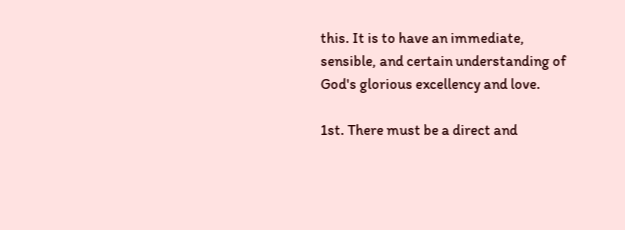this. It is to have an immediate, sensible, and certain understanding of God's glorious excellency and love.

1st. There must be a direct and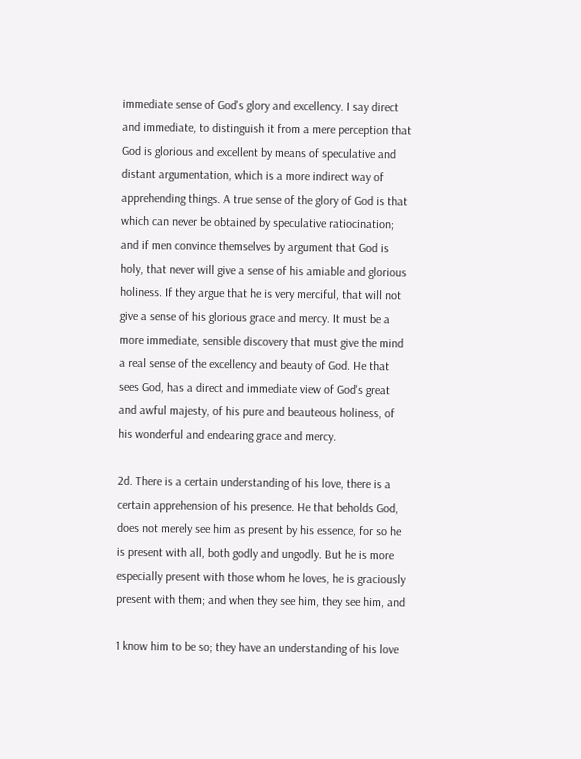immediate sense of God's glory and excellency. I say direct and immediate, to distinguish it from a mere perception that God is glorious and excellent by means of speculative and distant argumentation, which is a more indirect way of apprehending things. A true sense of the glory of God is that which can never be obtained by speculative ratiocination; and if men convince themselves by argument that God is holy, that never will give a sense of his amiable and glorious holiness. If they argue that he is very merciful, that will not give a sense of his glorious grace and mercy. It must be a more immediate, sensible discovery that must give the mind a real sense of the excellency and beauty of God. He that sees God, has a direct and immediate view of God's great and awful majesty, of his pure and beauteous holiness, of his wonderful and endearing grace and mercy.

2d. There is a certain understanding of his love, there is a certain apprehension of his presence. He that beholds God, does not merely see him as present by his essence, for so he is present with all, both godly and ungodly. But he is more especially present with those whom he loves, he is graciously present with them; and when they see him, they see him, and

1 know him to be so; they have an understanding of his love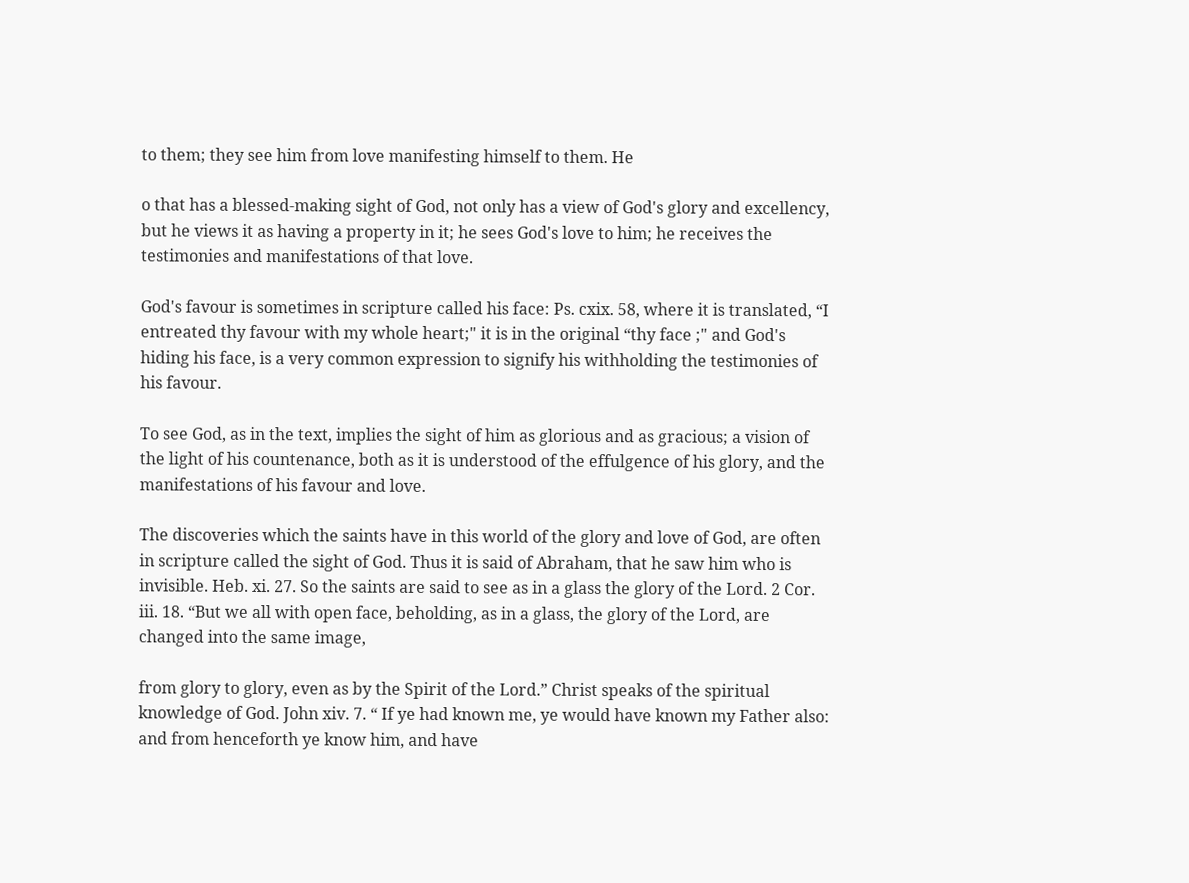to them; they see him from love manifesting himself to them. He

o that has a blessed-making sight of God, not only has a view of God's glory and excellency, but he views it as having a property in it; he sees God's love to him; he receives the testimonies and manifestations of that love.

God's favour is sometimes in scripture called his face: Ps. cxix. 58, where it is translated, “I entreated thy favour with my whole heart;" it is in the original “thy face ;" and God's hiding his face, is a very common expression to signify his withholding the testimonies of his favour.

To see God, as in the text, implies the sight of him as glorious and as gracious; a vision of the light of his countenance, both as it is understood of the effulgence of his glory, and the manifestations of his favour and love.

The discoveries which the saints have in this world of the glory and love of God, are often in scripture called the sight of God. Thus it is said of Abraham, that he saw him who is invisible. Heb. xi. 27. So the saints are said to see as in a glass the glory of the Lord. 2 Cor. iii. 18. “But we all with open face, beholding, as in a glass, the glory of the Lord, are changed into the same image,

from glory to glory, even as by the Spirit of the Lord.” Christ speaks of the spiritual knowledge of God. John xiv. 7. “ If ye had known me, ye would have known my Father also: and from henceforth ye know him, and have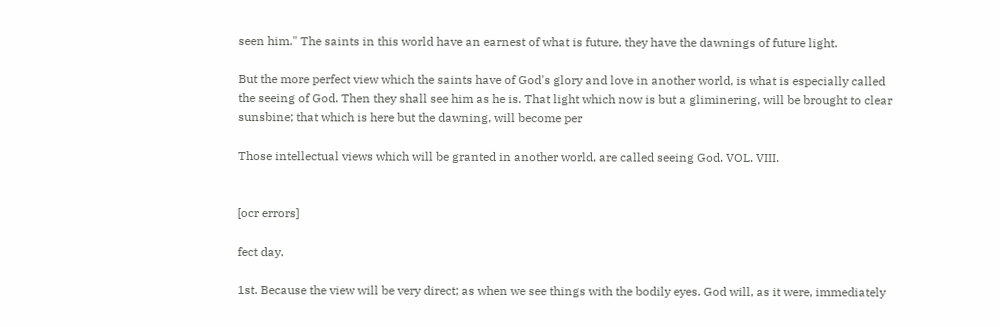seen him." The saints in this world have an earnest of what is future, they have the dawnings of future light.

But the more perfect view which the saints have of God's glory and love in another world, is what is especially called the seeing of God. Then they shall see him as he is. That light which now is but a gliminering, will be brought to clear sunsbine; that which is here but the dawning, will become per

Those intellectual views which will be granted in another world, are called seeing God. VOL. VIII.


[ocr errors]

fect day.

1st. Because the view will be very direct; as when we see things with the bodily eyes. God will, as it were, immediately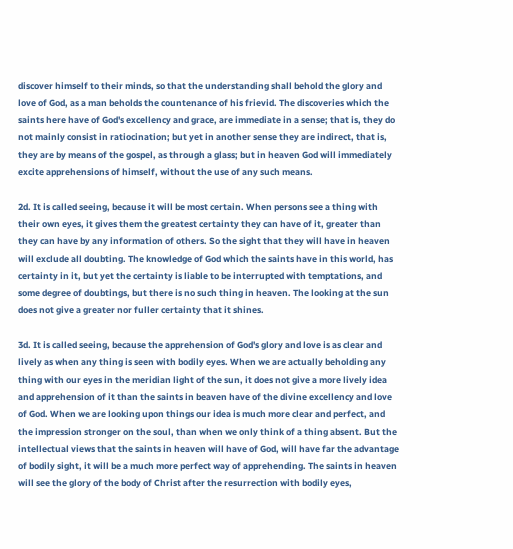discover himself to their minds, so that the understanding shall behold the glory and love of God, as a man beholds the countenance of his frievid. The discoveries which the saints here have of God's excellency and grace, are immediate in a sense; that is, they do not mainly consist in ratiocination; but yet in another sense they are indirect, that is, they are by means of the gospel, as through a glass; but in heaven God will immediately excite apprehensions of himself, without the use of any such means.

2d. It is called seeing, because it will be most certain. When persons see a thing with their own eyes, it gives them the greatest certainty they can have of it, greater than they can have by any information of others. So the sight that they will have in heaven will exclude all doubting. The knowledge of God which the saints have in this world, has certainty in it, but yet the certainty is liable to be interrupted with temptations, and some degree of doubtings, but there is no such thing in heaven. The looking at the sun does not give a greater nor fuller certainty that it shines.

3d. It is called seeing, because the apprehension of God's glory and love is as clear and lively as when any thing is seen with bodily eyes. When we are actually beholding any thing with our eyes in the meridian light of the sun, it does not give a more lively idea and apprehension of it than the saints in beaven have of the divine excellency and love of God. When we are looking upon things our idea is much more clear and perfect, and the impression stronger on the soul, than when we only think of a thing absent. But the intellectual views that the saints in heaven will have of God, will have far the advantage of bodily sight, it will be a much more perfect way of apprehending. The saints in heaven will see the glory of the body of Christ after the resurrection with bodily eyes,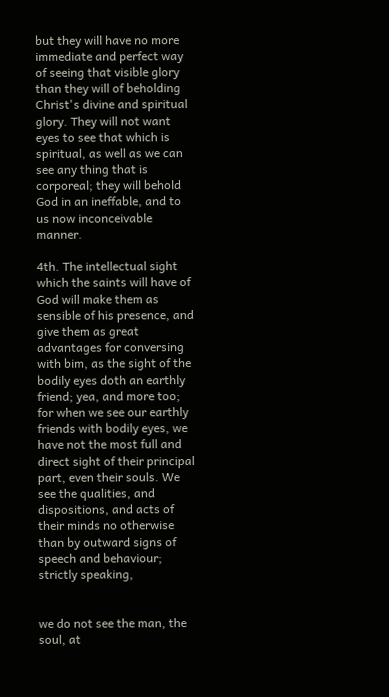but they will have no more immediate and perfect way of seeing that visible glory than they will of beholding Christ's divine and spiritual glory. They will not want eyes to see that which is spiritual, as well as we can see any thing that is corporeal; they will behold God in an ineffable, and to us now inconceivable manner.

4th. The intellectual sight which the saints will have of God will make them as sensible of his presence, and give them as great advantages for conversing with bim, as the sight of the bodily eyes doth an earthly friend; yea, and more too; for when we see our earthly friends with bodily eyes, we have not the most full and direct sight of their principal part, even their souls. We see the qualities, and dispositions, and acts of their minds no otherwise than by outward signs of speech and behaviour; strictly speaking,


we do not see the man, the soul, at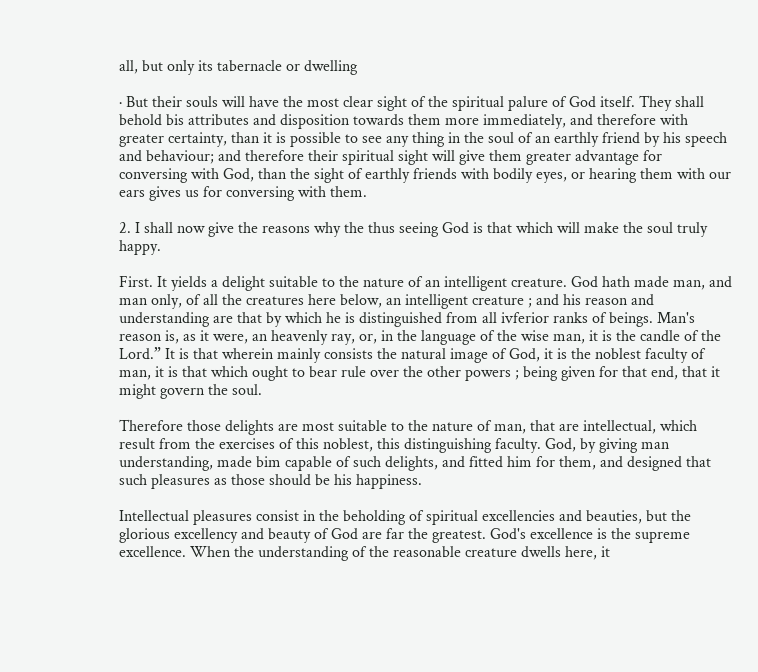all, but only its tabernacle or dwelling

· But their souls will have the most clear sight of the spiritual palure of God itself. They shall behold bis attributes and disposition towards them more immediately, and therefore with greater certainty, than it is possible to see any thing in the soul of an earthly friend by his speech and behaviour; and therefore their spiritual sight will give them greater advantage for conversing with God, than the sight of earthly friends with bodily eyes, or hearing them with our ears gives us for conversing with them.

2. I shall now give the reasons why the thus seeing God is that which will make the soul truly happy.

First. It yields a delight suitable to the nature of an intelligent creature. God hath made man, and man only, of all the creatures here below, an intelligent creature ; and his reason and understanding are that by which he is distinguished from all ivferior ranks of beings. Man's reason is, as it were, an heavenly ray, or, in the language of the wise man, it is the candle of the Lord.” It is that wherein mainly consists the natural image of God, it is the noblest faculty of man, it is that which ought to bear rule over the other powers ; being given for that end, that it might govern the soul.

Therefore those delights are most suitable to the nature of man, that are intellectual, which result from the exercises of this noblest, this distinguishing faculty. God, by giving man understanding, made bim capable of such delights, and fitted him for them, and designed that such pleasures as those should be his happiness.

Intellectual pleasures consist in the beholding of spiritual excellencies and beauties, but the glorious excellency and beauty of God are far the greatest. God's excellence is the supreme excellence. When the understanding of the reasonable creature dwells here, it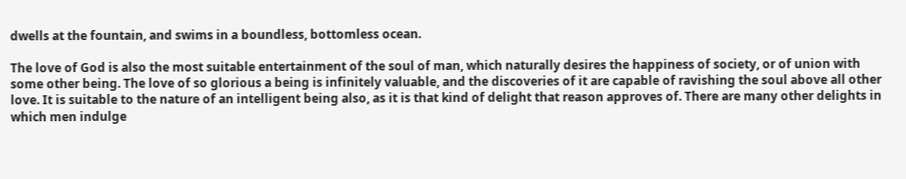dwells at the fountain, and swims in a boundless, bottomless ocean.

The love of God is also the most suitable entertainment of the soul of man, which naturally desires the happiness of society, or of union with some other being. The love of so glorious a being is infinitely valuable, and the discoveries of it are capable of ravishing the soul above all other love. It is suitable to the nature of an intelligent being also, as it is that kind of delight that reason approves of. There are many other delights in which men indulge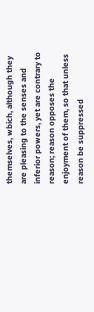themselves, wbich, although they are pleasing to the senses and inferior powers, yet are contrary to reason; reason opposes the enjoyment of them, so that unless reason be suppressed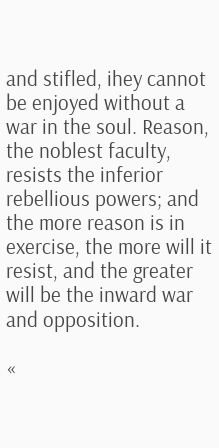and stifled, ihey cannot be enjoyed without a war in the soul. Reason, the noblest faculty, resists the inferior rebellious powers; and the more reason is in exercise, the more will it resist, and the greater will be the inward war and opposition.

«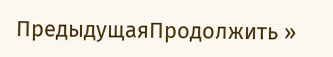ПредыдущаяПродолжить »